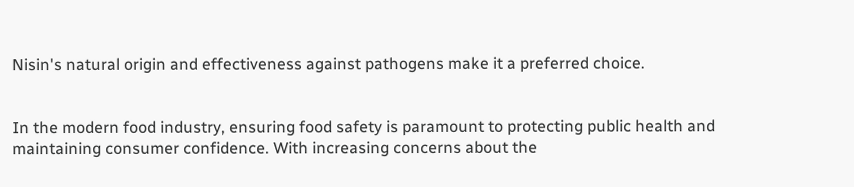Nisin's natural origin and effectiveness against pathogens make it a preferred choice.


In the modern food industry, ensuring food safety is paramount to protecting public health and maintaining consumer confidence. With increasing concerns about the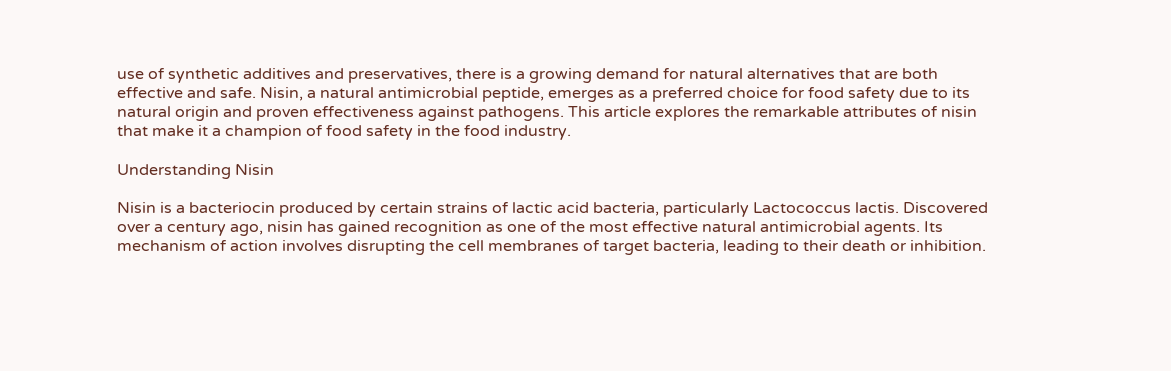use of synthetic additives and preservatives, there is a growing demand for natural alternatives that are both effective and safe. Nisin, a natural antimicrobial peptide, emerges as a preferred choice for food safety due to its natural origin and proven effectiveness against pathogens. This article explores the remarkable attributes of nisin that make it a champion of food safety in the food industry.

Understanding Nisin

Nisin is a bacteriocin produced by certain strains of lactic acid bacteria, particularly Lactococcus lactis. Discovered over a century ago, nisin has gained recognition as one of the most effective natural antimicrobial agents. Its mechanism of action involves disrupting the cell membranes of target bacteria, leading to their death or inhibition.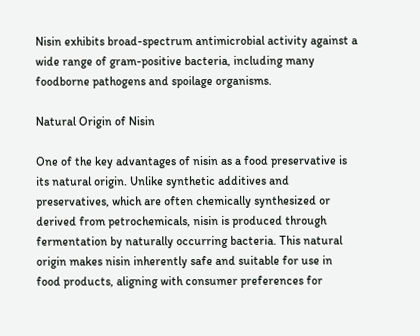Nisin exhibits broad-spectrum antimicrobial activity against a wide range of gram-positive bacteria, including many foodborne pathogens and spoilage organisms.

Natural Origin of Nisin

One of the key advantages of nisin as a food preservative is its natural origin. Unlike synthetic additives and preservatives, which are often chemically synthesized or derived from petrochemicals, nisin is produced through fermentation by naturally occurring bacteria. This natural origin makes nisin inherently safe and suitable for use in food products, aligning with consumer preferences for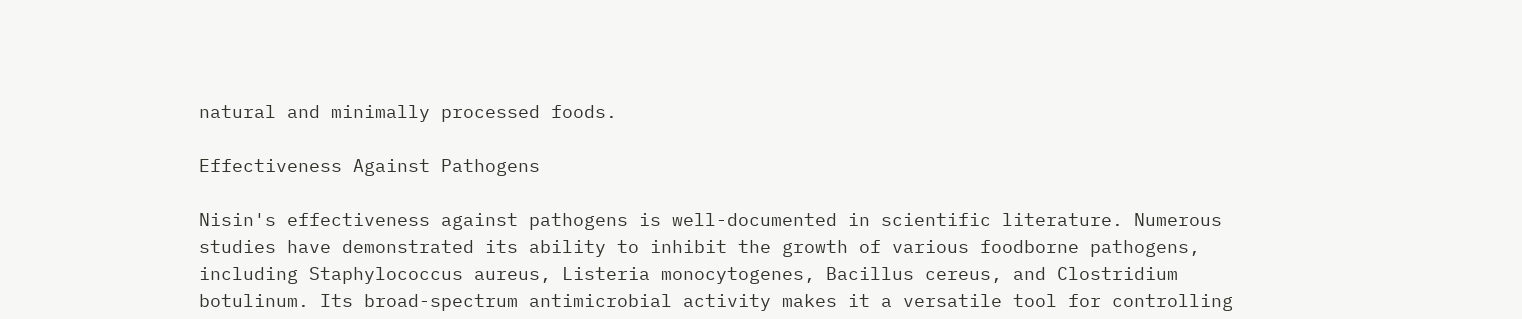natural and minimally processed foods.

Effectiveness Against Pathogens

Nisin's effectiveness against pathogens is well-documented in scientific literature. Numerous studies have demonstrated its ability to inhibit the growth of various foodborne pathogens, including Staphylococcus aureus, Listeria monocytogenes, Bacillus cereus, and Clostridium botulinum. Its broad-spectrum antimicrobial activity makes it a versatile tool for controlling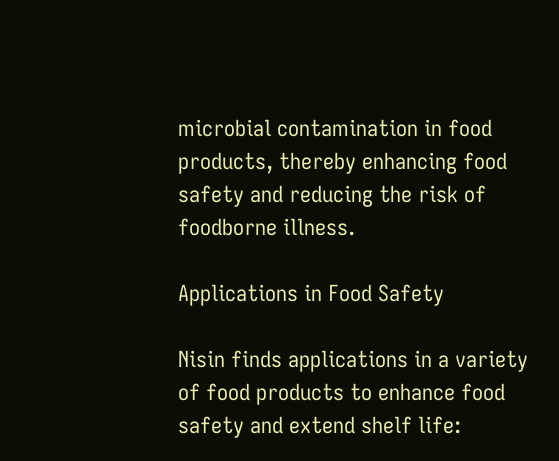microbial contamination in food products, thereby enhancing food safety and reducing the risk of foodborne illness.

Applications in Food Safety

Nisin finds applications in a variety of food products to enhance food safety and extend shelf life: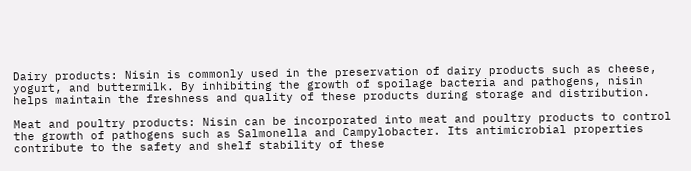Dairy products: Nisin is commonly used in the preservation of dairy products such as cheese, yogurt, and buttermilk. By inhibiting the growth of spoilage bacteria and pathogens, nisin helps maintain the freshness and quality of these products during storage and distribution.

Meat and poultry products: Nisin can be incorporated into meat and poultry products to control the growth of pathogens such as Salmonella and Campylobacter. Its antimicrobial properties contribute to the safety and shelf stability of these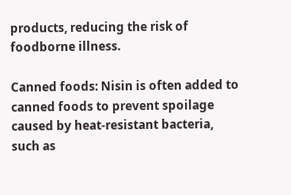products, reducing the risk of foodborne illness.

Canned foods: Nisin is often added to canned foods to prevent spoilage caused by heat-resistant bacteria, such as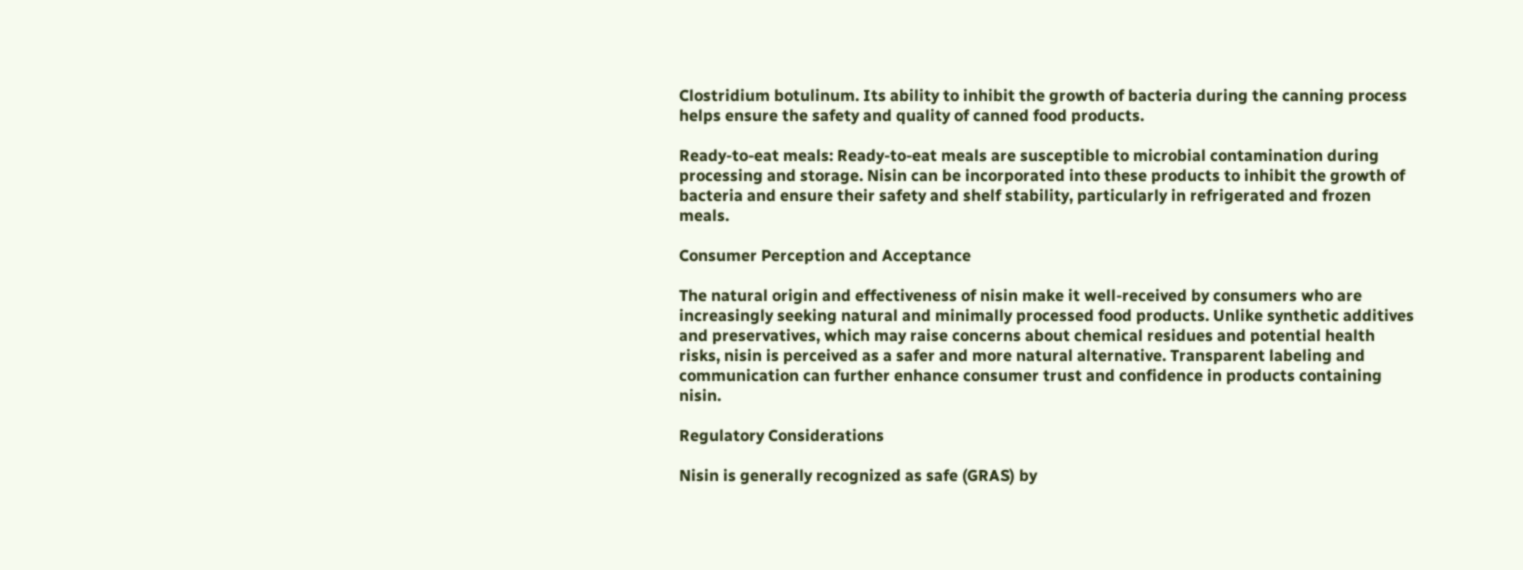Clostridium botulinum. Its ability to inhibit the growth of bacteria during the canning process helps ensure the safety and quality of canned food products.

Ready-to-eat meals: Ready-to-eat meals are susceptible to microbial contamination during processing and storage. Nisin can be incorporated into these products to inhibit the growth of bacteria and ensure their safety and shelf stability, particularly in refrigerated and frozen meals.

Consumer Perception and Acceptance

The natural origin and effectiveness of nisin make it well-received by consumers who are increasingly seeking natural and minimally processed food products. Unlike synthetic additives and preservatives, which may raise concerns about chemical residues and potential health risks, nisin is perceived as a safer and more natural alternative. Transparent labeling and communication can further enhance consumer trust and confidence in products containing nisin.

Regulatory Considerations

Nisin is generally recognized as safe (GRAS) by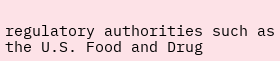regulatory authorities such as the U.S. Food and Drug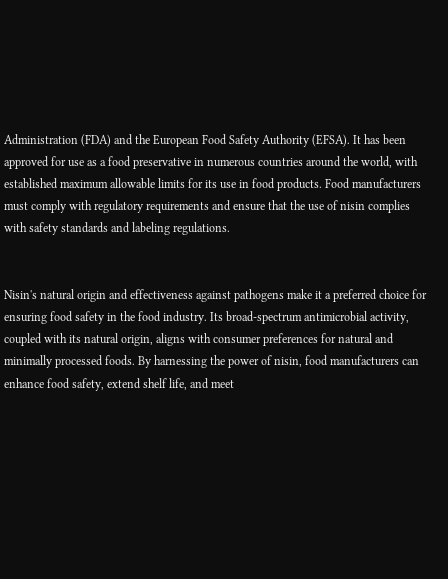Administration (FDA) and the European Food Safety Authority (EFSA). It has been approved for use as a food preservative in numerous countries around the world, with established maximum allowable limits for its use in food products. Food manufacturers must comply with regulatory requirements and ensure that the use of nisin complies with safety standards and labeling regulations.


Nisin's natural origin and effectiveness against pathogens make it a preferred choice for ensuring food safety in the food industry. Its broad-spectrum antimicrobial activity, coupled with its natural origin, aligns with consumer preferences for natural and minimally processed foods. By harnessing the power of nisin, food manufacturers can enhance food safety, extend shelf life, and meet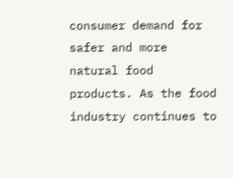consumer demand for safer and more natural food products. As the food industry continues to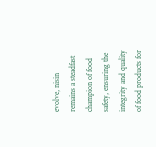evolve, nisin remains a steadfast champion of food safety, ensuring the integrity and quality of food products for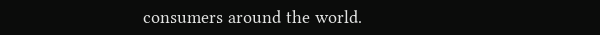consumers around the world.